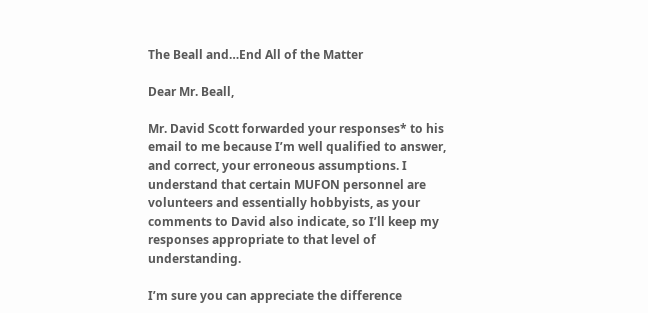The Beall and…End All of the Matter

Dear Mr. Beall,

Mr. David Scott forwarded your responses* to his email to me because I’m well qualified to answer, and correct, your erroneous assumptions. I understand that certain MUFON personnel are volunteers and essentially hobbyists, as your comments to David also indicate, so I’ll keep my responses appropriate to that level of understanding.

I’m sure you can appreciate the difference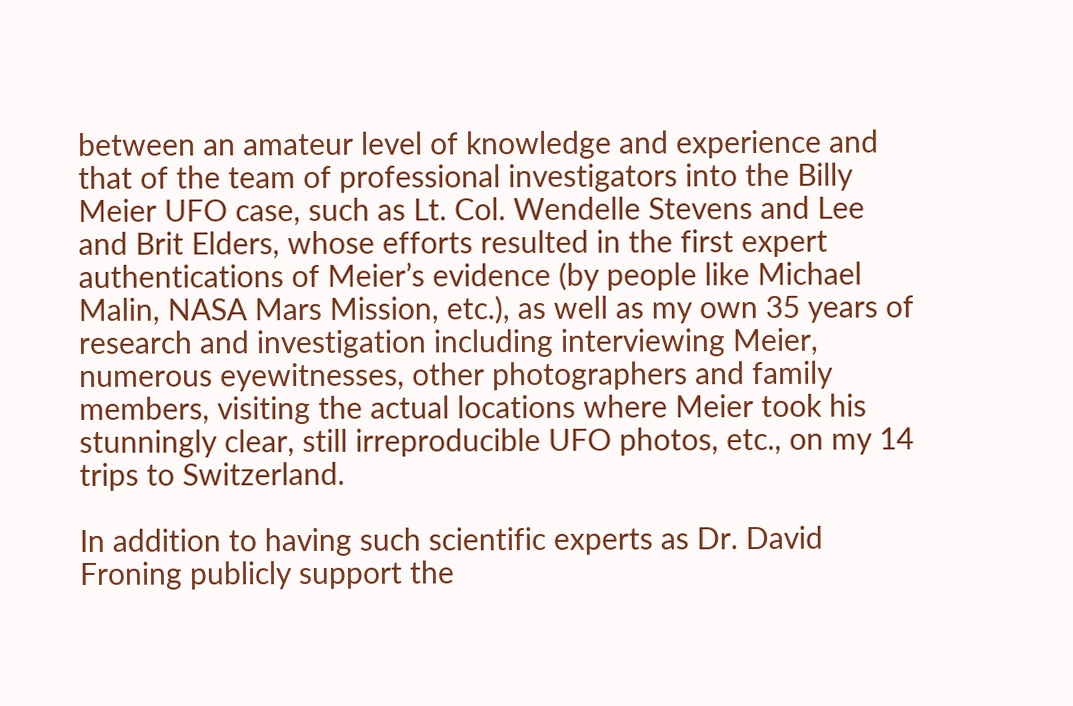between an amateur level of knowledge and experience and that of the team of professional investigators into the Billy Meier UFO case, such as Lt. Col. Wendelle Stevens and Lee and Brit Elders, whose efforts resulted in the first expert authentications of Meier’s evidence (by people like Michael Malin, NASA Mars Mission, etc.), as well as my own 35 years of research and investigation including interviewing Meier, numerous eyewitnesses, other photographers and family members, visiting the actual locations where Meier took his stunningly clear, still irreproducible UFO photos, etc., on my 14 trips to Switzerland.

In addition to having such scientific experts as Dr. David Froning publicly support the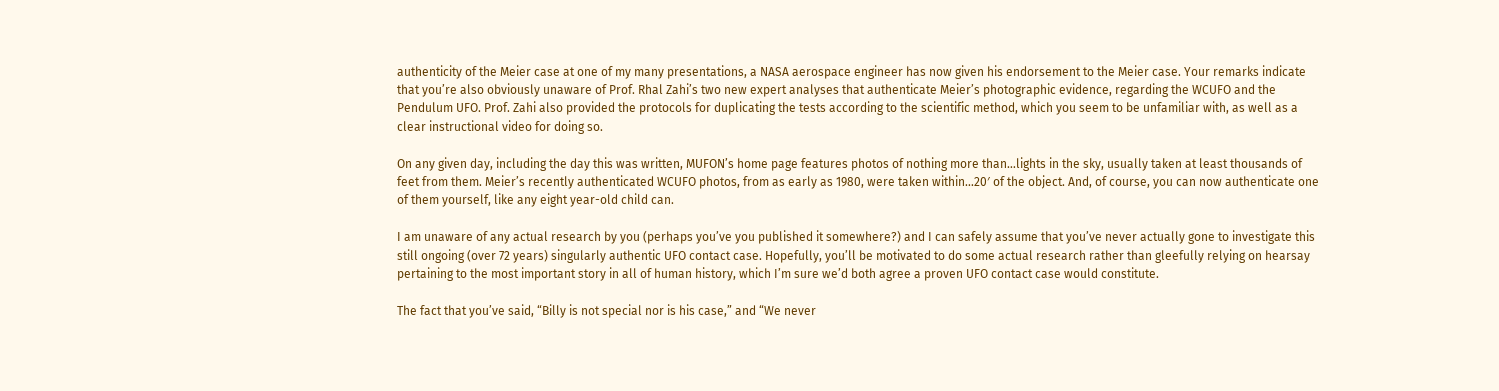authenticity of the Meier case at one of my many presentations, a NASA aerospace engineer has now given his endorsement to the Meier case. Your remarks indicate that you’re also obviously unaware of Prof. Rhal Zahi’s two new expert analyses that authenticate Meier’s photographic evidence, regarding the WCUFO and the Pendulum UFO. Prof. Zahi also provided the protocols for duplicating the tests according to the scientific method, which you seem to be unfamiliar with, as well as a clear instructional video for doing so.

On any given day, including the day this was written, MUFON’s home page features photos of nothing more than…lights in the sky, usually taken at least thousands of feet from them. Meier’s recently authenticated WCUFO photos, from as early as 1980, were taken within…20′ of the object. And, of course, you can now authenticate one of them yourself, like any eight year-old child can.

I am unaware of any actual research by you (perhaps you’ve you published it somewhere?) and I can safely assume that you’ve never actually gone to investigate this still ongoing (over 72 years) singularly authentic UFO contact case. Hopefully, you’ll be motivated to do some actual research rather than gleefully relying on hearsay pertaining to the most important story in all of human history, which I’m sure we’d both agree a proven UFO contact case would constitute.

The fact that you’ve said, “Billy is not special nor is his case,” and “We never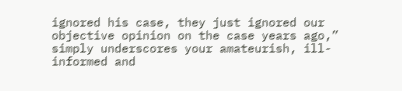ignored his case, they just ignored our objective opinion on the case years ago,” simply underscores your amateurish, ill-informed and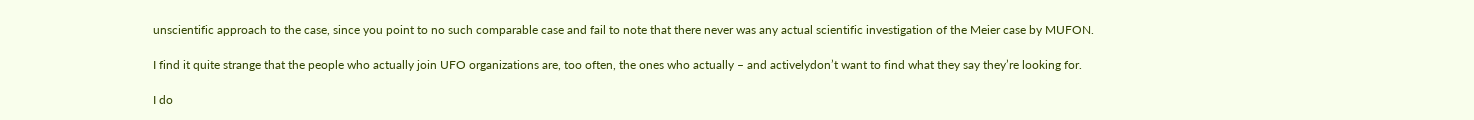unscientific approach to the case, since you point to no such comparable case and fail to note that there never was any actual scientific investigation of the Meier case by MUFON.

I find it quite strange that the people who actually join UFO organizations are, too often, the ones who actually – and activelydon’t want to find what they say they’re looking for.

I do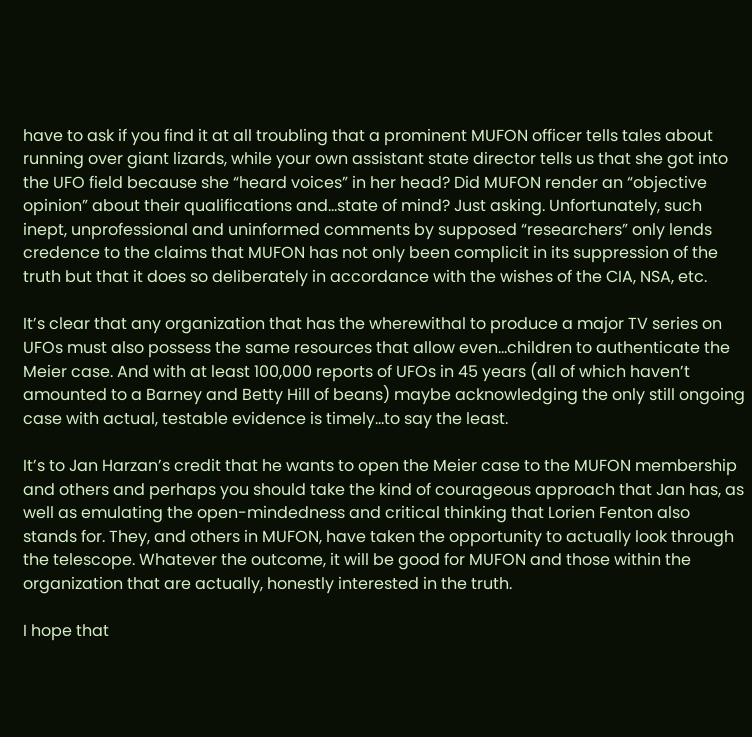have to ask if you find it at all troubling that a prominent MUFON officer tells tales about running over giant lizards, while your own assistant state director tells us that she got into the UFO field because she “heard voices” in her head? Did MUFON render an “objective opinion” about their qualifications and…state of mind? Just asking. Unfortunately, such inept, unprofessional and uninformed comments by supposed “researchers” only lends credence to the claims that MUFON has not only been complicit in its suppression of the truth but that it does so deliberately in accordance with the wishes of the CIA, NSA, etc.

It’s clear that any organization that has the wherewithal to produce a major TV series on UFOs must also possess the same resources that allow even…children to authenticate the Meier case. And with at least 100,000 reports of UFOs in 45 years (all of which haven’t amounted to a Barney and Betty Hill of beans) maybe acknowledging the only still ongoing case with actual, testable evidence is timely…to say the least.

It’s to Jan Harzan’s credit that he wants to open the Meier case to the MUFON membership and others and perhaps you should take the kind of courageous approach that Jan has, as well as emulating the open-mindedness and critical thinking that Lorien Fenton also stands for. They, and others in MUFON, have taken the opportunity to actually look through the telescope. Whatever the outcome, it will be good for MUFON and those within the organization that are actually, honestly interested in the truth.

I hope that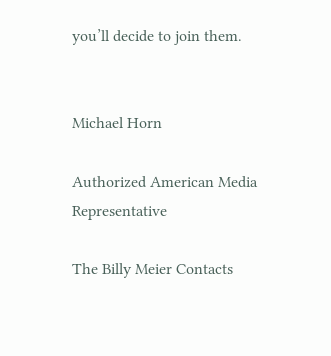you’ll decide to join them.


Michael Horn

Authorized American Media Representative

The Billy Meier Contacts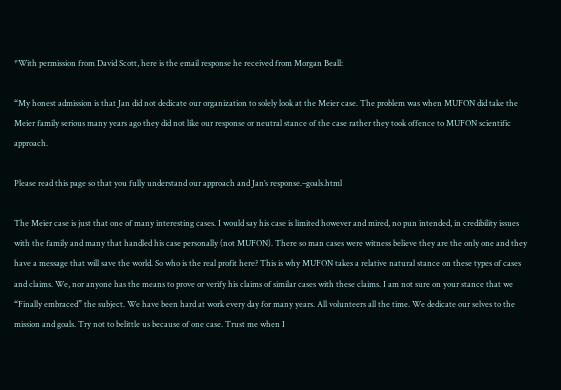*With permission from David Scott, here is the email response he received from Morgan Beall:

“My honest admission is that Jan did not dedicate our organization to solely look at the Meier case. The problem was when MUFON did take the Meier family serious many years ago they did not like our response or neutral stance of the case rather they took offence to MUFON scientific approach.

Please read this page so that you fully understand our approach and Jan’s response.–goals.html

The Meier case is just that one of many interesting cases. I would say his case is limited however and mired, no pun intended, in credibility issues with the family and many that handled his case personally (not MUFON). There so man cases were witness believe they are the only one and they have a message that will save the world. So who is the real profit here? This is why MUFON takes a relative natural stance on these types of cases and claims. We, nor anyone has the means to prove or verify his claims of similar cases with these claims. I am not sure on your stance that we “Finally embraced” the subject. We have been hard at work every day for many years. All volunteers all the time. We dedicate our selves to the mission and goals. Try not to belittle us because of one case. Trust me when I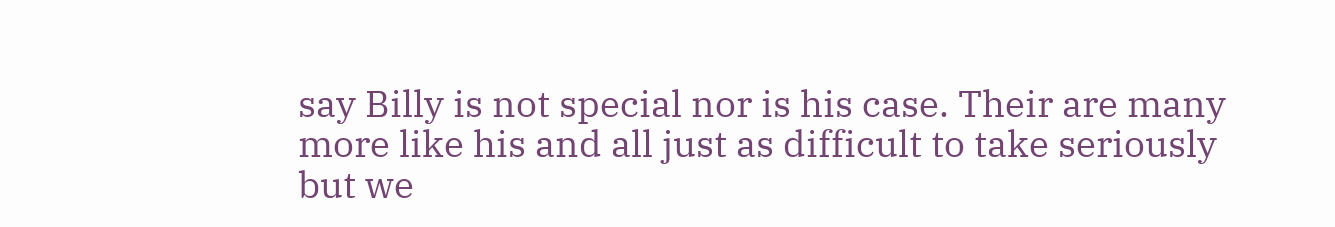say Billy is not special nor is his case. Their are many more like his and all just as difficult to take seriously but we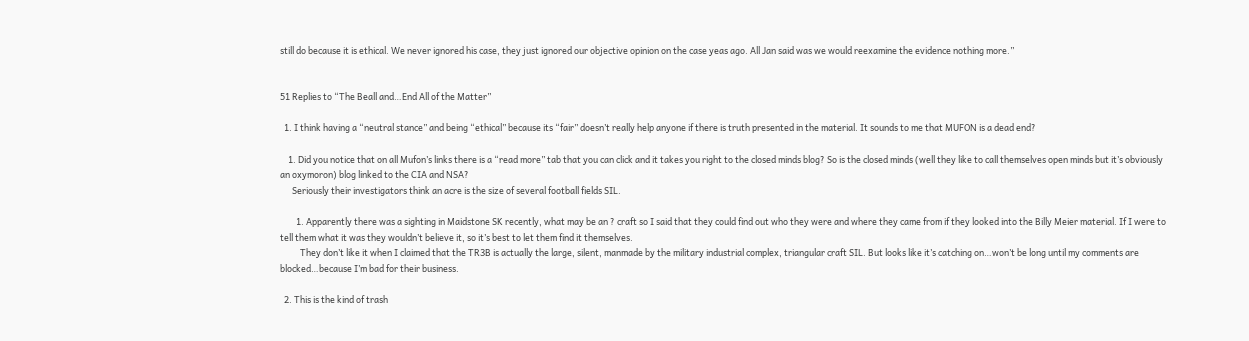still do because it is ethical. We never ignored his case, they just ignored our objective opinion on the case yeas ago. All Jan said was we would reexamine the evidence nothing more.”


51 Replies to “The Beall and…End All of the Matter”

  1. I think having a “neutral stance” and being “ethical” because its “fair” doesn’t really help anyone if there is truth presented in the material. It sounds to me that MUFON is a dead end?

    1. Did you notice that on all Mufon’s links there is a “read more” tab that you can click and it takes you right to the closed minds blog? So is the closed minds (well they like to call themselves open minds but it’s obviously an oxymoron) blog linked to the CIA and NSA?
      Seriously their investigators think an acre is the size of several football fields SIL.

        1. Apparently there was a sighting in Maidstone SK recently, what may be an ? craft so I said that they could find out who they were and where they came from if they looked into the Billy Meier material. If I were to tell them what it was they wouldn’t believe it, so it’s best to let them find it themselves.
          They don’t like it when I claimed that the TR3B is actually the large, silent, manmade by the military industrial complex, triangular craft SIL. But looks like it’s catching on…won’t be long until my comments are blocked…because I’m bad for their business.

  2. This is the kind of trash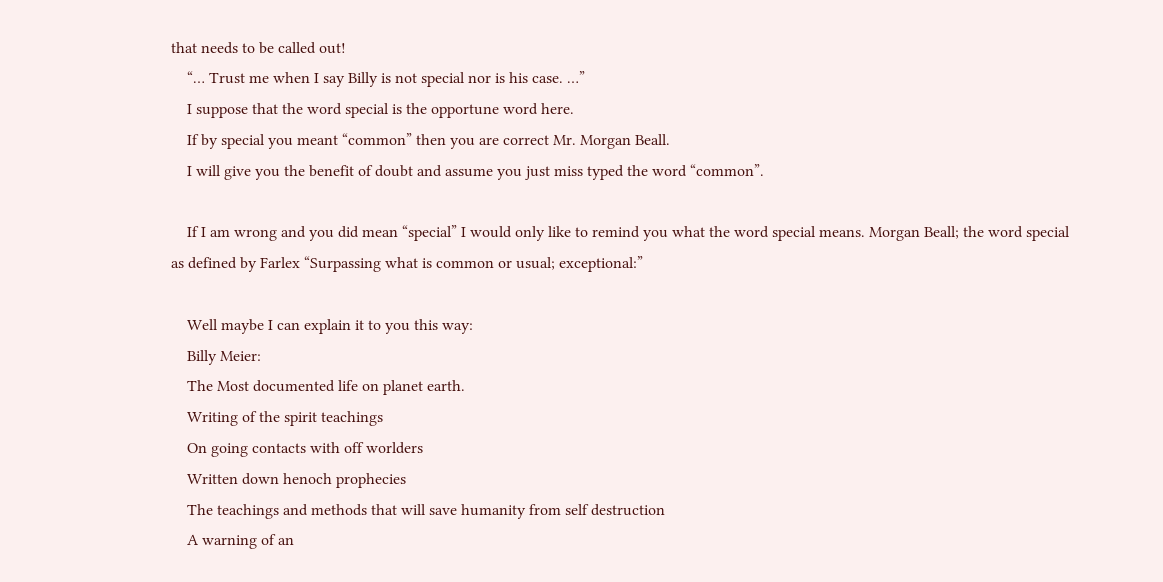that needs to be called out!
    “… Trust me when I say Billy is not special nor is his case. …”
    I suppose that the word special is the opportune word here.
    If by special you meant “common” then you are correct Mr. Morgan Beall.
    I will give you the benefit of doubt and assume you just miss typed the word “common”.

    If I am wrong and you did mean “special” I would only like to remind you what the word special means. Morgan Beall; the word special as defined by Farlex “Surpassing what is common or usual; exceptional:”

    Well maybe I can explain it to you this way:
    Billy Meier:
    The Most documented life on planet earth.
    Writing of the spirit teachings
    On going contacts with off worlders
    Written down henoch prophecies
    The teachings and methods that will save humanity from self destruction
    A warning of an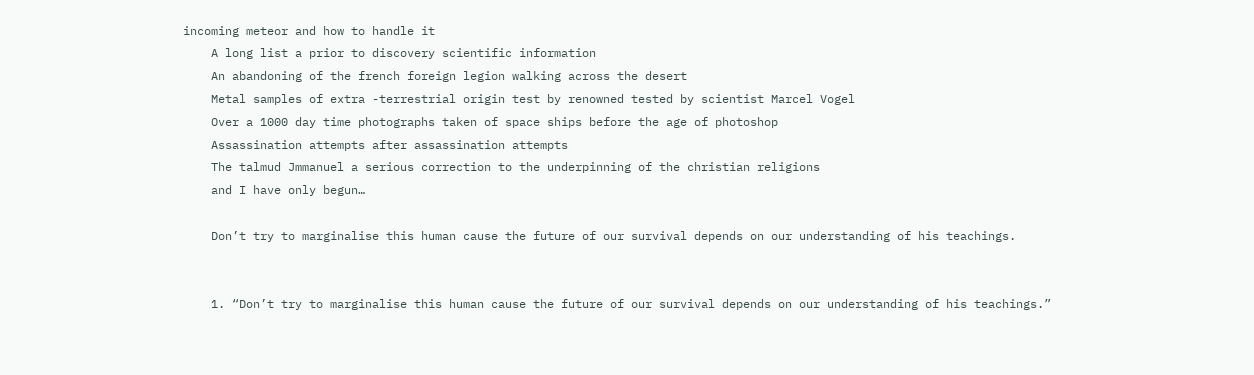incoming meteor and how to handle it
    A long list a prior to discovery scientific information
    An abandoning of the french foreign legion walking across the desert
    Metal samples of extra -terrestrial origin test by renowned tested by scientist Marcel Vogel
    Over a 1000 day time photographs taken of space ships before the age of photoshop
    Assassination attempts after assassination attempts
    The talmud Jmmanuel a serious correction to the underpinning of the christian religions
    and I have only begun…

    Don’t try to marginalise this human cause the future of our survival depends on our understanding of his teachings.


    1. “Don’t try to marginalise this human cause the future of our survival depends on our understanding of his teachings.”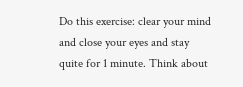Do this exercise: clear your mind and close your eyes and stay quite for 1 minute. Think about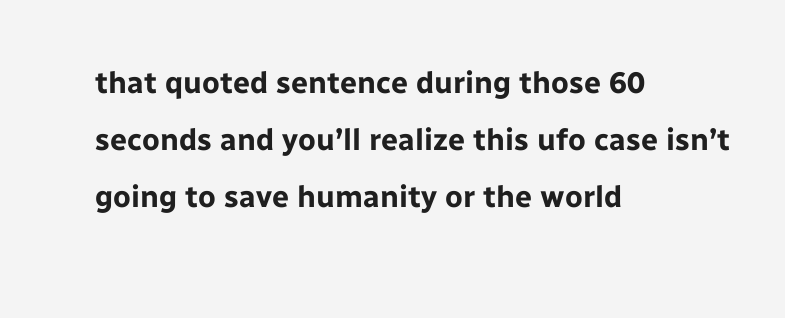that quoted sentence during those 60 seconds and you’ll realize this ufo case isn’t going to save humanity or the world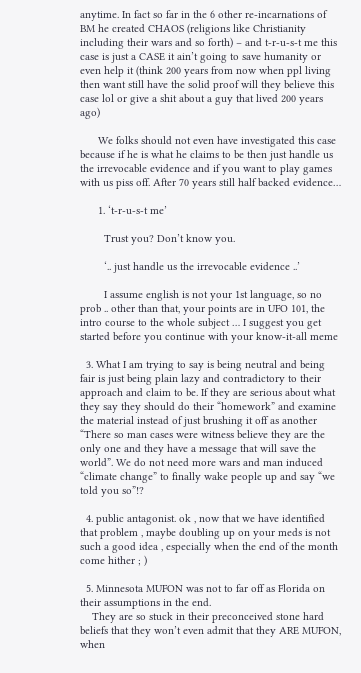anytime. In fact so far in the 6 other re-incarnations of BM he created CHAOS (religions like Christianity including their wars and so forth) – and t-r-u-s-t me this case is just a CASE it ain’t going to save humanity or even help it (think 200 years from now when ppl living then want still have the solid proof will they believe this case lol or give a shit about a guy that lived 200 years ago)

      We folks should not even have investigated this case because if he is what he claims to be then just handle us the irrevocable evidence and if you want to play games with us piss off. After 70 years still half backed evidence…

      1. ‘t-r-u-s-t me’

        Trust you? Don’t know you.

        ‘.. just handle us the irrevocable evidence ..’

        I assume english is not your 1st language, so no prob .. other than that, your points are in UFO 101, the intro course to the whole subject … I suggest you get started before you continue with your know-it-all meme

  3. What I am trying to say is being neutral and being fair is just being plain lazy and contradictory to their approach and claim to be. If they are serious about what they say they should do their “homework” and examine the material instead of just brushing it off as another “There so man cases were witness believe they are the only one and they have a message that will save the world”. We do not need more wars and man induced “climate change” to finally wake people up and say “we told you so”!?

  4. public antagonist. ok , now that we have identified that problem , maybe doubling up on your meds is not such a good idea , especially when the end of the month come hither ; )

  5. Minnesota MUFON was not to far off as Florida on their assumptions in the end.
    They are so stuck in their preconceived stone hard beliefs that they won’t even admit that they ARE MUFON, when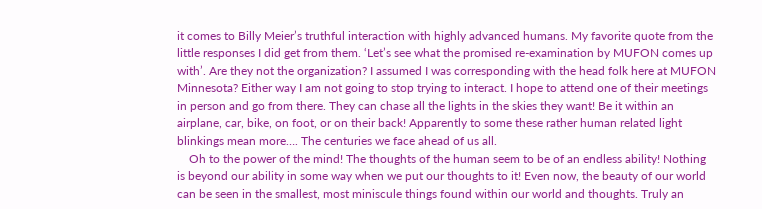it comes to Billy Meier’s truthful interaction with highly advanced humans. My favorite quote from the little responses I did get from them. ‘Let’s see what the promised re-examination by MUFON comes up with’. Are they not the organization? I assumed I was corresponding with the head folk here at MUFON Minnesota? Either way I am not going to stop trying to interact. I hope to attend one of their meetings in person and go from there. They can chase all the lights in the skies they want! Be it within an airplane, car, bike, on foot, or on their back! Apparently to some these rather human related light blinkings mean more…. The centuries we face ahead of us all.
    Oh to the power of the mind! The thoughts of the human seem to be of an endless ability! Nothing is beyond our ability in some way when we put our thoughts to it! Even now, the beauty of our world can be seen in the smallest, most miniscule things found within our world and thoughts. Truly an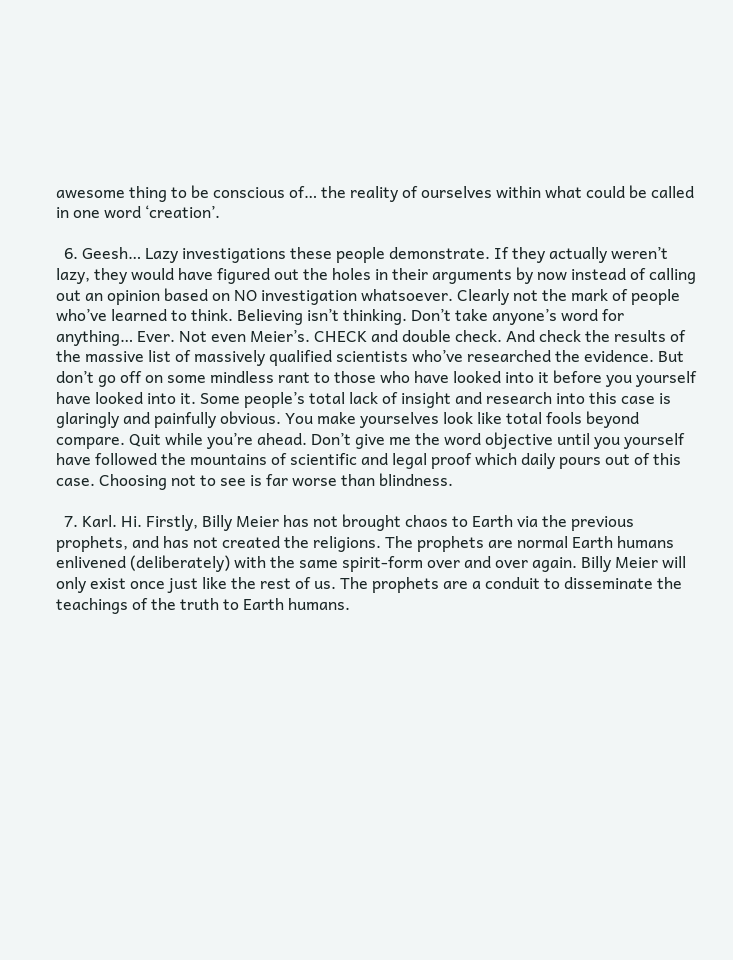awesome thing to be conscious of… the reality of ourselves within what could be called in one word ‘creation’.

  6. Geesh… Lazy investigations these people demonstrate. If they actually weren’t lazy, they would have figured out the holes in their arguments by now instead of calling out an opinion based on NO investigation whatsoever. Clearly not the mark of people who’ve learned to think. Believing isn’t thinking. Don’t take anyone’s word for anything… Ever. Not even Meier’s. CHECK and double check. And check the results of the massive list of massively qualified scientists who’ve researched the evidence. But don’t go off on some mindless rant to those who have looked into it before you yourself have looked into it. Some people’s total lack of insight and research into this case is glaringly and painfully obvious. You make yourselves look like total fools beyond compare. Quit while you’re ahead. Don’t give me the word objective until you yourself have followed the mountains of scientific and legal proof which daily pours out of this case. Choosing not to see is far worse than blindness.

  7. Karl. Hi. Firstly, Billy Meier has not brought chaos to Earth via the previous prophets, and has not created the religions. The prophets are normal Earth humans enlivened (deliberately) with the same spirit-form over and over again. Billy Meier will only exist once just like the rest of us. The prophets are a conduit to disseminate the teachings of the truth to Earth humans.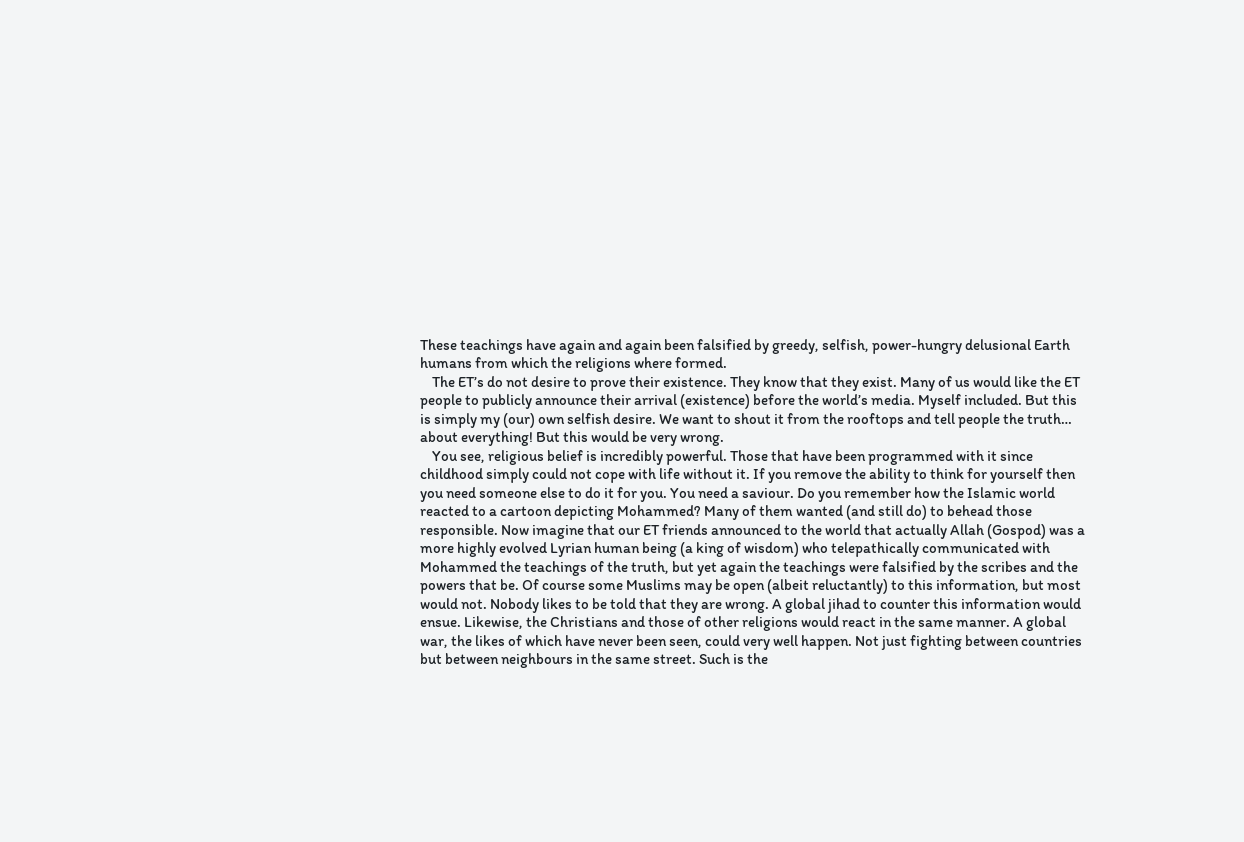These teachings have again and again been falsified by greedy, selfish, power-hungry delusional Earth humans from which the religions where formed.
    The ET’s do not desire to prove their existence. They know that they exist. Many of us would like the ET people to publicly announce their arrival (existence) before the world’s media. Myself included. But this is simply my (our) own selfish desire. We want to shout it from the rooftops and tell people the truth… about everything! But this would be very wrong.
    You see, religious belief is incredibly powerful. Those that have been programmed with it since childhood simply could not cope with life without it. If you remove the ability to think for yourself then you need someone else to do it for you. You need a saviour. Do you remember how the Islamic world reacted to a cartoon depicting Mohammed? Many of them wanted (and still do) to behead those responsible. Now imagine that our ET friends announced to the world that actually Allah (Gospod) was a more highly evolved Lyrian human being (a king of wisdom) who telepathically communicated with Mohammed the teachings of the truth, but yet again the teachings were falsified by the scribes and the powers that be. Of course some Muslims may be open (albeit reluctantly) to this information, but most would not. Nobody likes to be told that they are wrong. A global jihad to counter this information would ensue. Likewise, the Christians and those of other religions would react in the same manner. A global war, the likes of which have never been seen, could very well happen. Not just fighting between countries but between neighbours in the same street. Such is the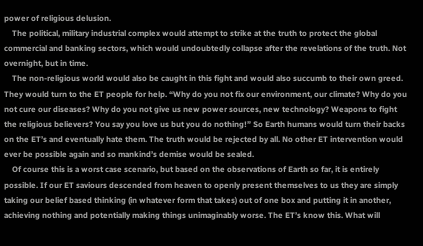power of religious delusion.
    The political, military industrial complex would attempt to strike at the truth to protect the global commercial and banking sectors, which would undoubtedly collapse after the revelations of the truth. Not overnight, but in time.
    The non-religious world would also be caught in this fight and would also succumb to their own greed. They would turn to the ET people for help. “Why do you not fix our environment, our climate? Why do you not cure our diseases? Why do you not give us new power sources, new technology? Weapons to fight the religious believers? You say you love us but you do nothing!” So Earth humans would turn their backs on the ET’s and eventually hate them. The truth would be rejected by all. No other ET intervention would ever be possible again and so mankind’s demise would be sealed.
    Of course this is a worst case scenario, but based on the observations of Earth so far, it is entirely possible. If our ET saviours descended from heaven to openly present themselves to us they are simply taking our belief based thinking (in whatever form that takes) out of one box and putting it in another, achieving nothing and potentially making things unimaginably worse. The ET’s know this. What will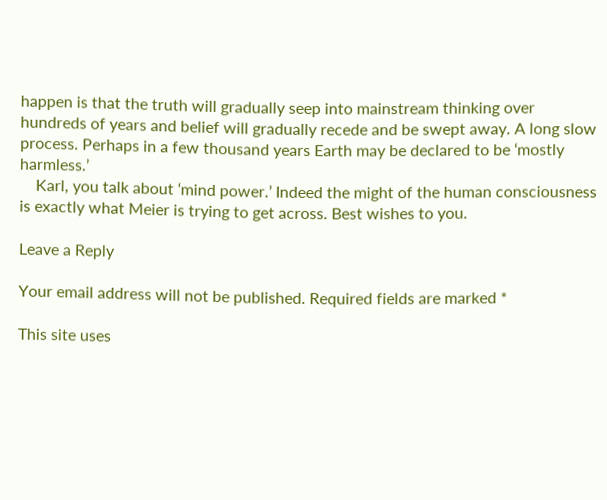happen is that the truth will gradually seep into mainstream thinking over hundreds of years and belief will gradually recede and be swept away. A long slow process. Perhaps in a few thousand years Earth may be declared to be ‘mostly harmless.’
    Karl, you talk about ‘mind power.’ Indeed the might of the human consciousness is exactly what Meier is trying to get across. Best wishes to you.

Leave a Reply

Your email address will not be published. Required fields are marked *

This site uses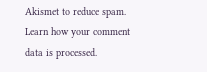Akismet to reduce spam. Learn how your comment data is processed.